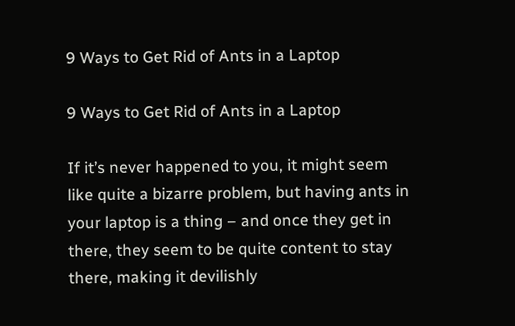9 Ways to Get Rid of Ants in a Laptop

9 Ways to Get Rid of Ants in a Laptop

If it’s never happened to you, it might seem like quite a bizarre problem, but having ants in your laptop is a thing – and once they get in there, they seem to be quite content to stay there, making it devilishly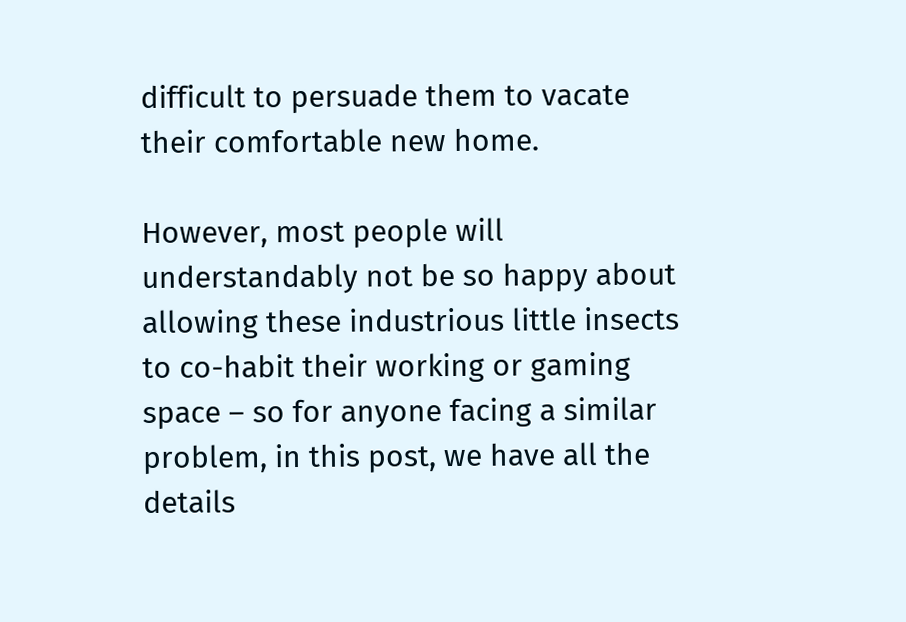difficult to persuade them to vacate their comfortable new home.

However, most people will understandably not be so happy about allowing these industrious little insects to co-habit their working or gaming space – so for anyone facing a similar problem, in this post, we have all the details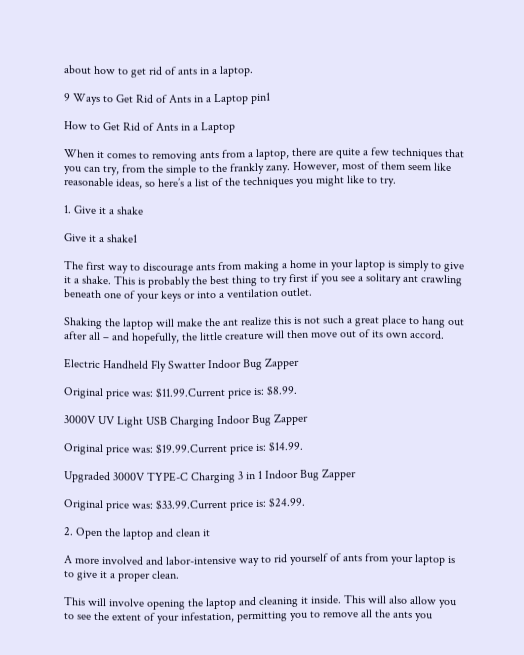about how to get rid of ants in a laptop.

9 Ways to Get Rid of Ants in a Laptop pin1

How to Get Rid of Ants in a Laptop

When it comes to removing ants from a laptop, there are quite a few techniques that you can try, from the simple to the frankly zany. However, most of them seem like reasonable ideas, so here’s a list of the techniques you might like to try.

1. Give it a shake

Give it a shake1

The first way to discourage ants from making a home in your laptop is simply to give it a shake. This is probably the best thing to try first if you see a solitary ant crawling beneath one of your keys or into a ventilation outlet.

Shaking the laptop will make the ant realize this is not such a great place to hang out after all – and hopefully, the little creature will then move out of its own accord.

Electric Handheld Fly Swatter Indoor Bug Zapper

Original price was: $11.99.Current price is: $8.99.

3000V UV Light USB Charging Indoor Bug Zapper

Original price was: $19.99.Current price is: $14.99.

Upgraded 3000V TYPE-C Charging 3 in 1 Indoor Bug Zapper

Original price was: $33.99.Current price is: $24.99.

2. Open the laptop and clean it

A more involved and labor-intensive way to rid yourself of ants from your laptop is to give it a proper clean.

This will involve opening the laptop and cleaning it inside. This will also allow you to see the extent of your infestation, permitting you to remove all the ants you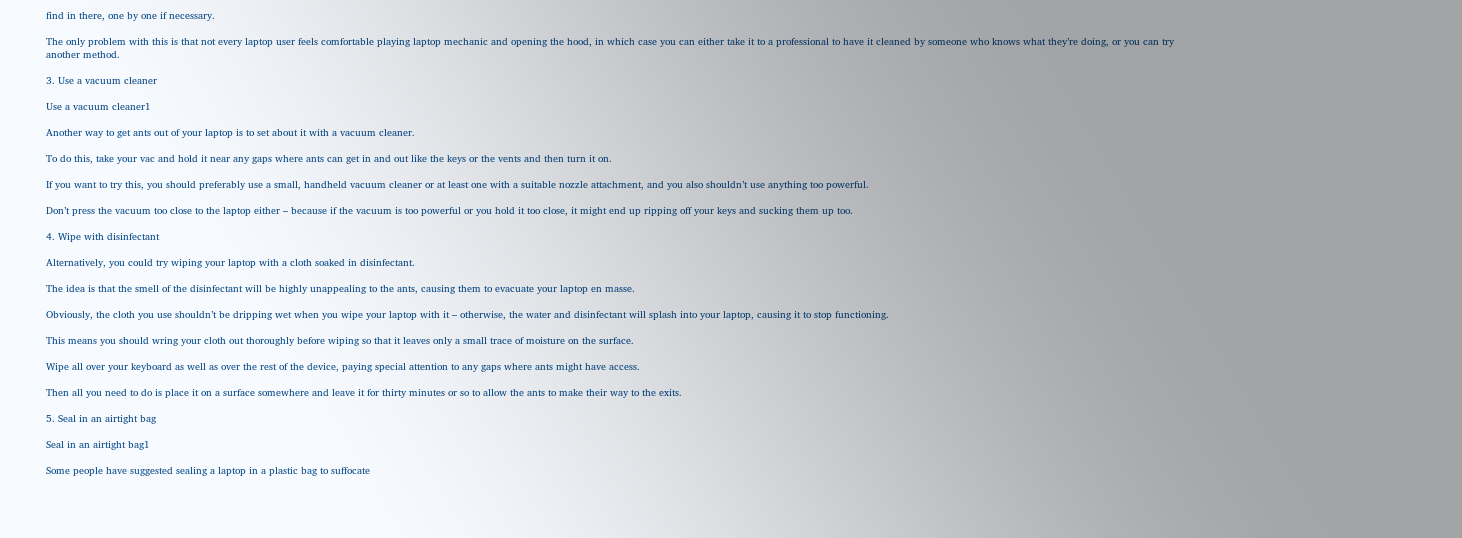find in there, one by one if necessary.

The only problem with this is that not every laptop user feels comfortable playing laptop mechanic and opening the hood, in which case you can either take it to a professional to have it cleaned by someone who knows what they’re doing, or you can try another method.

3. Use a vacuum cleaner

Use a vacuum cleaner1

Another way to get ants out of your laptop is to set about it with a vacuum cleaner.

To do this, take your vac and hold it near any gaps where ants can get in and out like the keys or the vents and then turn it on.

If you want to try this, you should preferably use a small, handheld vacuum cleaner or at least one with a suitable nozzle attachment, and you also shouldn’t use anything too powerful.

Don’t press the vacuum too close to the laptop either – because if the vacuum is too powerful or you hold it too close, it might end up ripping off your keys and sucking them up too.

4. Wipe with disinfectant

Alternatively, you could try wiping your laptop with a cloth soaked in disinfectant.

The idea is that the smell of the disinfectant will be highly unappealing to the ants, causing them to evacuate your laptop en masse.

Obviously, the cloth you use shouldn’t be dripping wet when you wipe your laptop with it – otherwise, the water and disinfectant will splash into your laptop, causing it to stop functioning.

This means you should wring your cloth out thoroughly before wiping so that it leaves only a small trace of moisture on the surface.

Wipe all over your keyboard as well as over the rest of the device, paying special attention to any gaps where ants might have access.

Then all you need to do is place it on a surface somewhere and leave it for thirty minutes or so to allow the ants to make their way to the exits.

5. Seal in an airtight bag

Seal in an airtight bag1

Some people have suggested sealing a laptop in a plastic bag to suffocate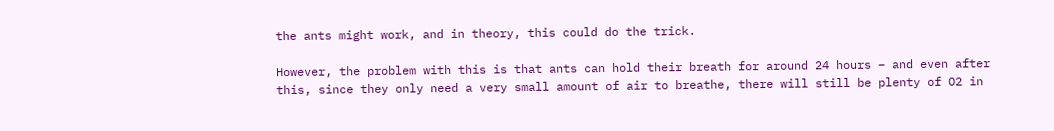the ants might work, and in theory, this could do the trick.

However, the problem with this is that ants can hold their breath for around 24 hours – and even after this, since they only need a very small amount of air to breathe, there will still be plenty of O2 in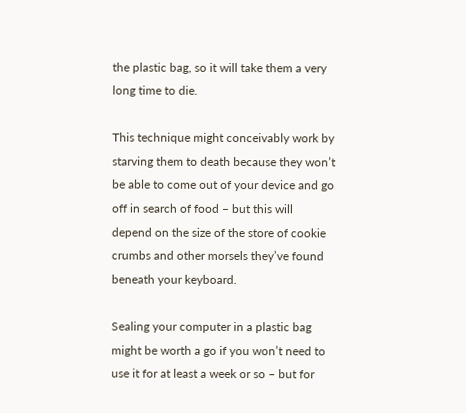the plastic bag, so it will take them a very long time to die.

This technique might conceivably work by starving them to death because they won’t be able to come out of your device and go off in search of food – but this will depend on the size of the store of cookie crumbs and other morsels they’ve found beneath your keyboard.

Sealing your computer in a plastic bag might be worth a go if you won’t need to use it for at least a week or so – but for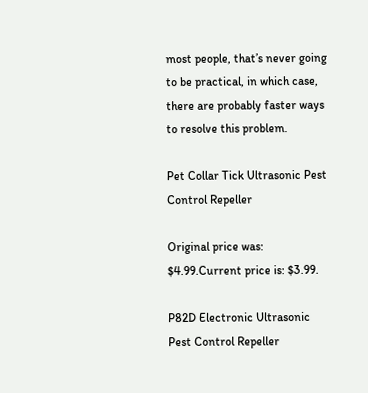most people, that’s never going to be practical, in which case, there are probably faster ways to resolve this problem.

Pet Collar Tick Ultrasonic Pest Control Repeller

Original price was: $4.99.Current price is: $3.99.

P82D Electronic Ultrasonic Pest Control Repeller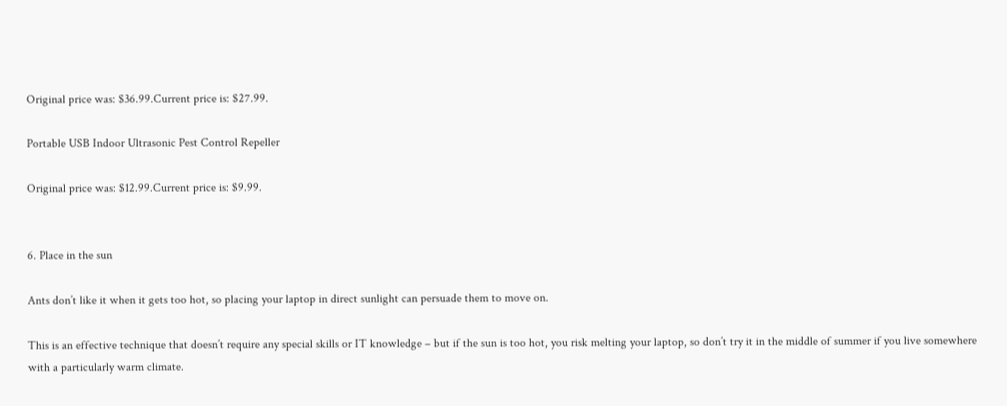Original price was: $36.99.Current price is: $27.99.

Portable USB Indoor Ultrasonic Pest Control Repeller

Original price was: $12.99.Current price is: $9.99.


6. Place in the sun

Ants don’t like it when it gets too hot, so placing your laptop in direct sunlight can persuade them to move on.

This is an effective technique that doesn’t require any special skills or IT knowledge – but if the sun is too hot, you risk melting your laptop, so don’t try it in the middle of summer if you live somewhere with a particularly warm climate.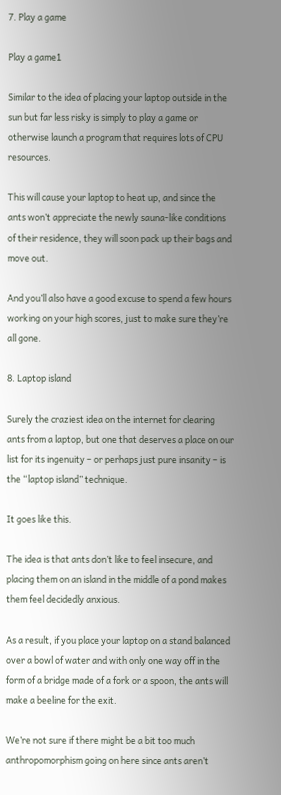7. Play a game

Play a game1

Similar to the idea of placing your laptop outside in the sun but far less risky is simply to play a game or otherwise launch a program that requires lots of CPU resources.

This will cause your laptop to heat up, and since the ants won’t appreciate the newly sauna-like conditions of their residence, they will soon pack up their bags and move out.

And you’ll also have a good excuse to spend a few hours working on your high scores, just to make sure they’re all gone.

8. Laptop island

Surely the craziest idea on the internet for clearing ants from a laptop, but one that deserves a place on our list for its ingenuity – or perhaps just pure insanity – is the “laptop island” technique.

It goes like this.

The idea is that ants don’t like to feel insecure, and placing them on an island in the middle of a pond makes them feel decidedly anxious.

As a result, if you place your laptop on a stand balanced over a bowl of water and with only one way off in the form of a bridge made of a fork or a spoon, the ants will make a beeline for the exit.

We’re not sure if there might be a bit too much anthropomorphism going on here since ants aren’t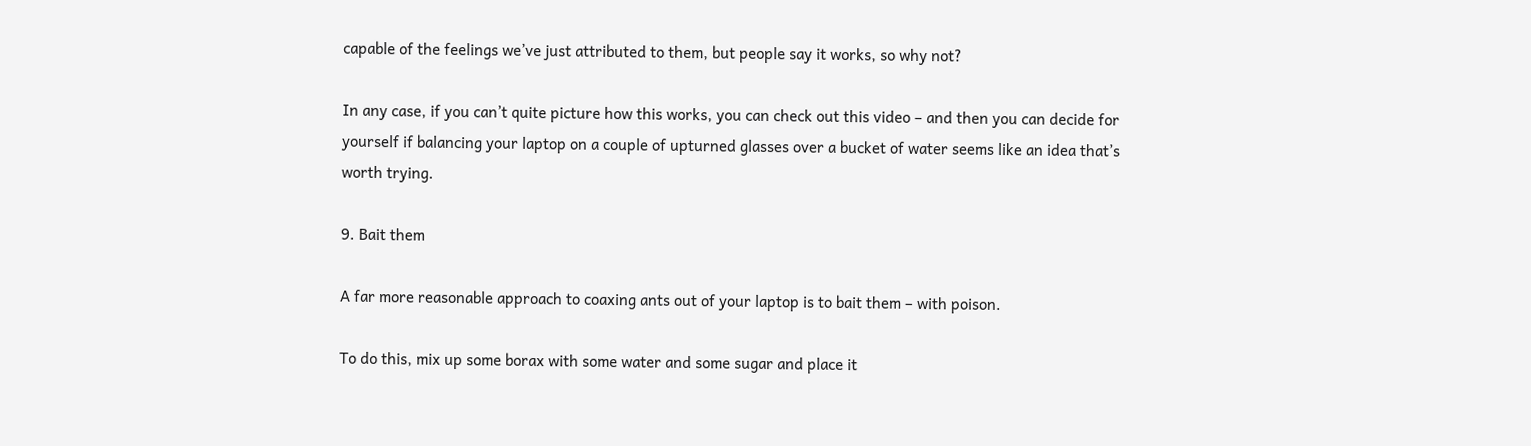capable of the feelings we’ve just attributed to them, but people say it works, so why not?

In any case, if you can’t quite picture how this works, you can check out this video – and then you can decide for yourself if balancing your laptop on a couple of upturned glasses over a bucket of water seems like an idea that’s worth trying.

9. Bait them

A far more reasonable approach to coaxing ants out of your laptop is to bait them – with poison.

To do this, mix up some borax with some water and some sugar and place it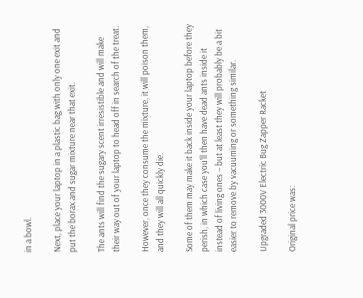in a bowl.

Next, place your laptop in a plastic bag with only one exit and put the borax and sugar mixture near that exit.

The ants will find the sugary scent irresistible and will make their way out of your laptop to head off in search of the treat.

However, once they consume the mixture, it will poison them, and they will all quickly die.

Some of them may make it back inside your laptop before they perish, in which case you’ll then have dead ants inside it instead of living ones – but at least they will probably be a bit easier to remove by vacuuming or something similar.

Upgraded 3000V Electric Bug Zapper Racket

Original price was: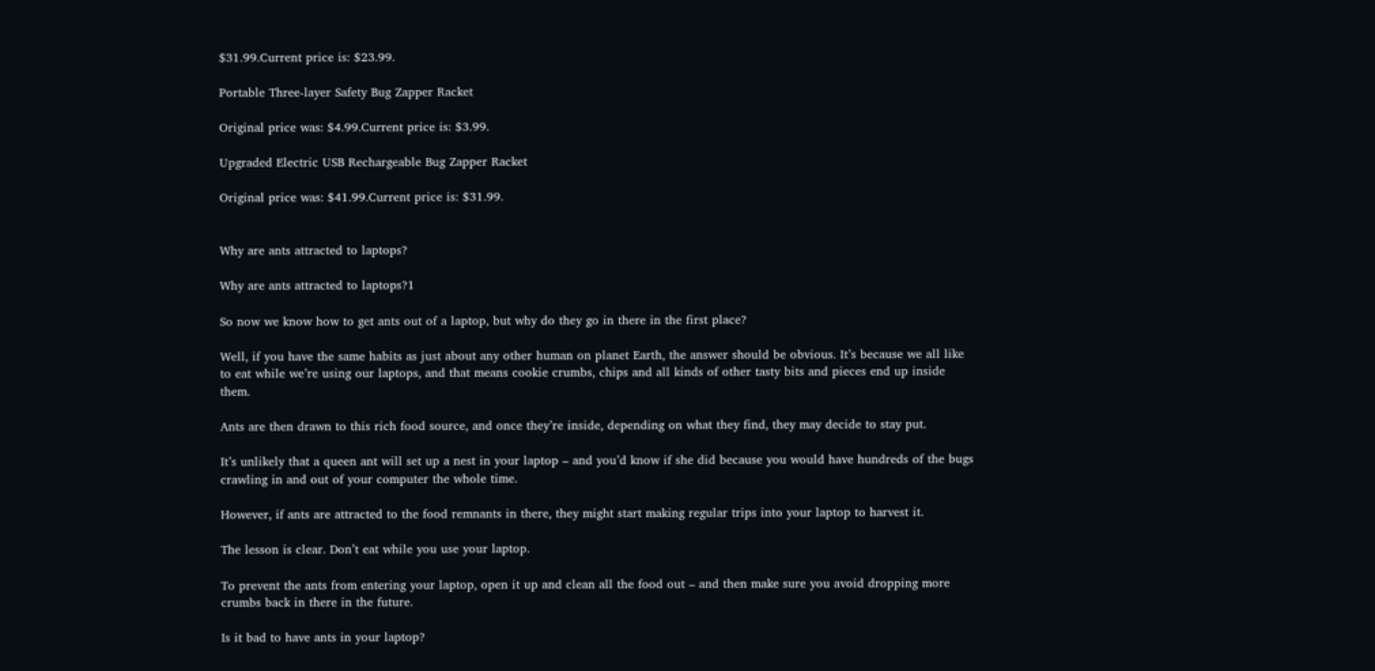$31.99.Current price is: $23.99.

Portable Three-layer Safety Bug Zapper Racket

Original price was: $4.99.Current price is: $3.99.

Upgraded Electric USB Rechargeable Bug Zapper Racket

Original price was: $41.99.Current price is: $31.99.


Why are ants attracted to laptops?

Why are ants attracted to laptops?1

So now we know how to get ants out of a laptop, but why do they go in there in the first place?

Well, if you have the same habits as just about any other human on planet Earth, the answer should be obvious. It’s because we all like to eat while we’re using our laptops, and that means cookie crumbs, chips and all kinds of other tasty bits and pieces end up inside them.

Ants are then drawn to this rich food source, and once they’re inside, depending on what they find, they may decide to stay put.

It’s unlikely that a queen ant will set up a nest in your laptop – and you’d know if she did because you would have hundreds of the bugs crawling in and out of your computer the whole time.

However, if ants are attracted to the food remnants in there, they might start making regular trips into your laptop to harvest it.

The lesson is clear. Don’t eat while you use your laptop.

To prevent the ants from entering your laptop, open it up and clean all the food out – and then make sure you avoid dropping more crumbs back in there in the future.

Is it bad to have ants in your laptop?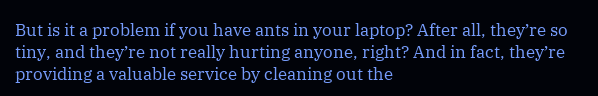But is it a problem if you have ants in your laptop? After all, they’re so tiny, and they’re not really hurting anyone, right? And in fact, they’re providing a valuable service by cleaning out the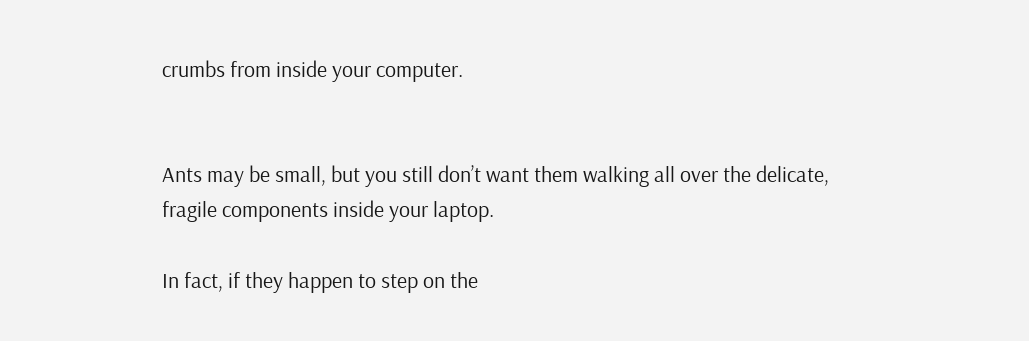crumbs from inside your computer.


Ants may be small, but you still don’t want them walking all over the delicate, fragile components inside your laptop.

In fact, if they happen to step on the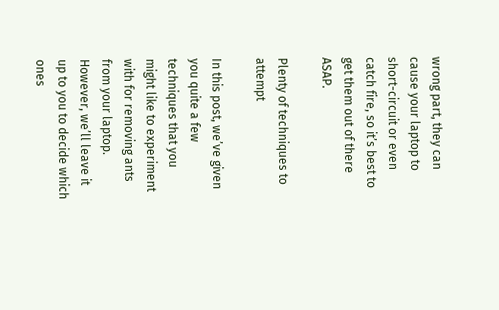wrong part, they can cause your laptop to short-circuit or even catch fire, so it’s best to get them out of there ASAP.

Plenty of techniques to attempt

In this post, we’ve given you quite a few techniques that you might like to experiment with for removing ants from your laptop. However, we’ll leave it up to you to decide which ones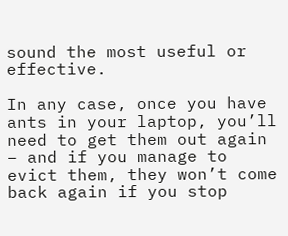sound the most useful or effective.

In any case, once you have ants in your laptop, you’ll need to get them out again – and if you manage to evict them, they won’t come back again if you stop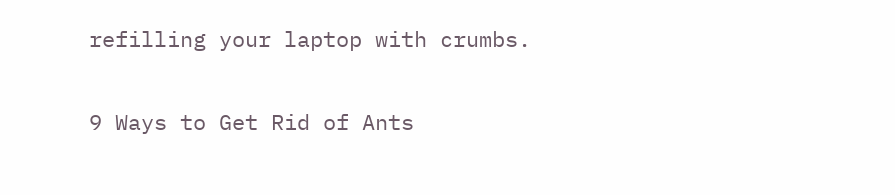refilling your laptop with crumbs.

9 Ways to Get Rid of Ants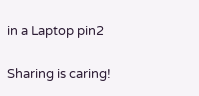in a Laptop pin2

Sharing is caring!